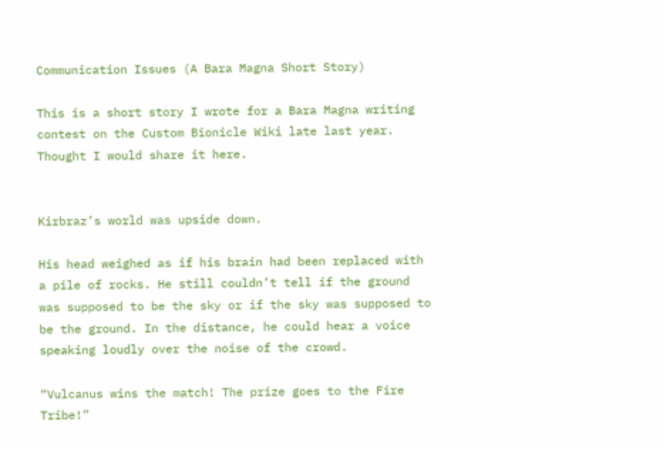Communication Issues (A Bara Magna Short Story)

This is a short story I wrote for a Bara Magna writing contest on the Custom Bionicle Wiki late last year. Thought I would share it here.


Kirbraz’s world was upside down.

His head weighed as if his brain had been replaced with a pile of rocks. He still couldn’t tell if the ground was supposed to be the sky or if the sky was supposed to be the ground. In the distance, he could hear a voice speaking loudly over the noise of the crowd.

“Vulcanus wins the match! The prize goes to the Fire Tribe!”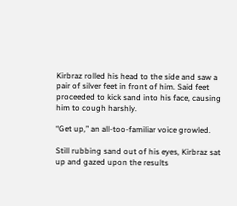Kirbraz rolled his head to the side and saw a pair of silver feet in front of him. Said feet proceeded to kick sand into his face, causing him to cough harshly.

“Get up,” an all-too-familiar voice growled.

Still rubbing sand out of his eyes, Kirbraz sat up and gazed upon the results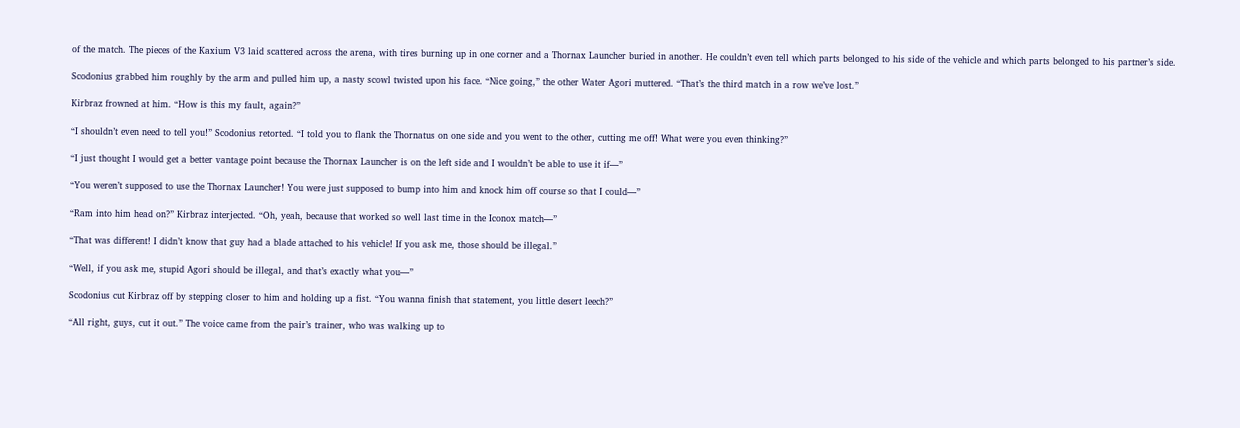of the match. The pieces of the Kaxium V3 laid scattered across the arena, with tires burning up in one corner and a Thornax Launcher buried in another. He couldn’t even tell which parts belonged to his side of the vehicle and which parts belonged to his partner’s side.

Scodonius grabbed him roughly by the arm and pulled him up, a nasty scowl twisted upon his face. “Nice going,” the other Water Agori muttered. “That’s the third match in a row we’ve lost.”

Kirbraz frowned at him. “How is this my fault, again?”

“I shouldn’t even need to tell you!” Scodonius retorted. “I told you to flank the Thornatus on one side and you went to the other, cutting me off! What were you even thinking?”

“I just thought I would get a better vantage point because the Thornax Launcher is on the left side and I wouldn’t be able to use it if—”

“You weren’t supposed to use the Thornax Launcher! You were just supposed to bump into him and knock him off course so that I could—”

“Ram into him head on?” Kirbraz interjected. “Oh, yeah, because that worked so well last time in the Iconox match—”

“That was different! I didn’t know that guy had a blade attached to his vehicle! If you ask me, those should be illegal.”

“Well, if you ask me, stupid Agori should be illegal, and that’s exactly what you—”

Scodonius cut Kirbraz off by stepping closer to him and holding up a fist. “You wanna finish that statement, you little desert leech?”

“All right, guys, cut it out.” The voice came from the pair’s trainer, who was walking up to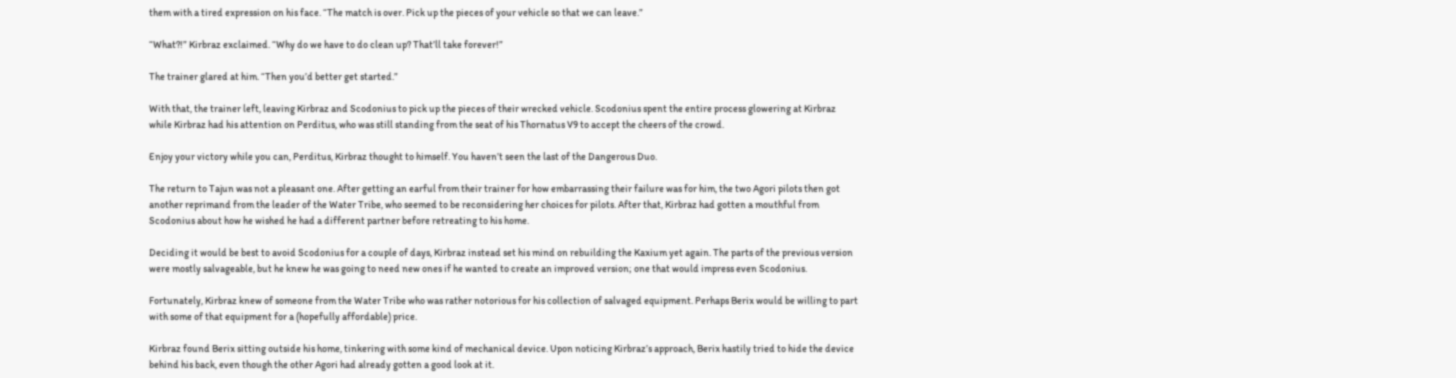them with a tired expression on his face. “The match is over. Pick up the pieces of your vehicle so that we can leave.”

“What?!” Kirbraz exclaimed. “Why do we have to do clean up? That’ll take forever!”

The trainer glared at him. “Then you’d better get started.”

With that, the trainer left, leaving Kirbraz and Scodonius to pick up the pieces of their wrecked vehicle. Scodonius spent the entire process glowering at Kirbraz while Kirbraz had his attention on Perditus, who was still standing from the seat of his Thornatus V9 to accept the cheers of the crowd.

Enjoy your victory while you can, Perditus, Kirbraz thought to himself. You haven’t seen the last of the Dangerous Duo.

The return to Tajun was not a pleasant one. After getting an earful from their trainer for how embarrassing their failure was for him, the two Agori pilots then got another reprimand from the leader of the Water Tribe, who seemed to be reconsidering her choices for pilots. After that, Kirbraz had gotten a mouthful from Scodonius about how he wished he had a different partner before retreating to his home.

Deciding it would be best to avoid Scodonius for a couple of days, Kirbraz instead set his mind on rebuilding the Kaxium yet again. The parts of the previous version were mostly salvageable, but he knew he was going to need new ones if he wanted to create an improved version; one that would impress even Scodonius.

Fortunately, Kirbraz knew of someone from the Water Tribe who was rather notorious for his collection of salvaged equipment. Perhaps Berix would be willing to part with some of that equipment for a (hopefully affordable) price.

Kirbraz found Berix sitting outside his home, tinkering with some kind of mechanical device. Upon noticing Kirbraz’s approach, Berix hastily tried to hide the device behind his back, even though the other Agori had already gotten a good look at it.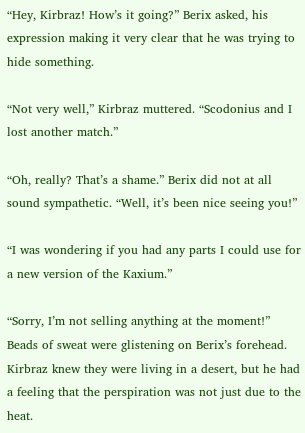“Hey, Kirbraz! How’s it going?” Berix asked, his expression making it very clear that he was trying to hide something.

“Not very well,” Kirbraz muttered. “Scodonius and I lost another match.”

“Oh, really? That’s a shame.” Berix did not at all sound sympathetic. “Well, it’s been nice seeing you!”

“I was wondering if you had any parts I could use for a new version of the Kaxium.”

“Sorry, I’m not selling anything at the moment!” Beads of sweat were glistening on Berix’s forehead. Kirbraz knew they were living in a desert, but he had a feeling that the perspiration was not just due to the heat.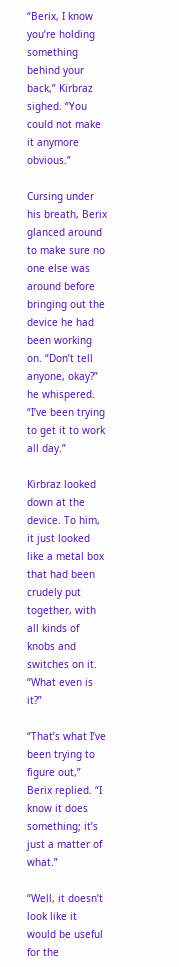“Berix, I know you’re holding something behind your back,” Kirbraz sighed. “You could not make it anymore obvious.”

Cursing under his breath, Berix glanced around to make sure no one else was around before bringing out the device he had been working on. “Don’t tell anyone, okay?” he whispered. “I’ve been trying to get it to work all day.”

Kirbraz looked down at the device. To him, it just looked like a metal box that had been crudely put together, with all kinds of knobs and switches on it. “What even is it?”

“That’s what I’ve been trying to figure out,” Berix replied. “I know it does something; it’s just a matter of what.”

“Well, it doesn’t look like it would be useful for the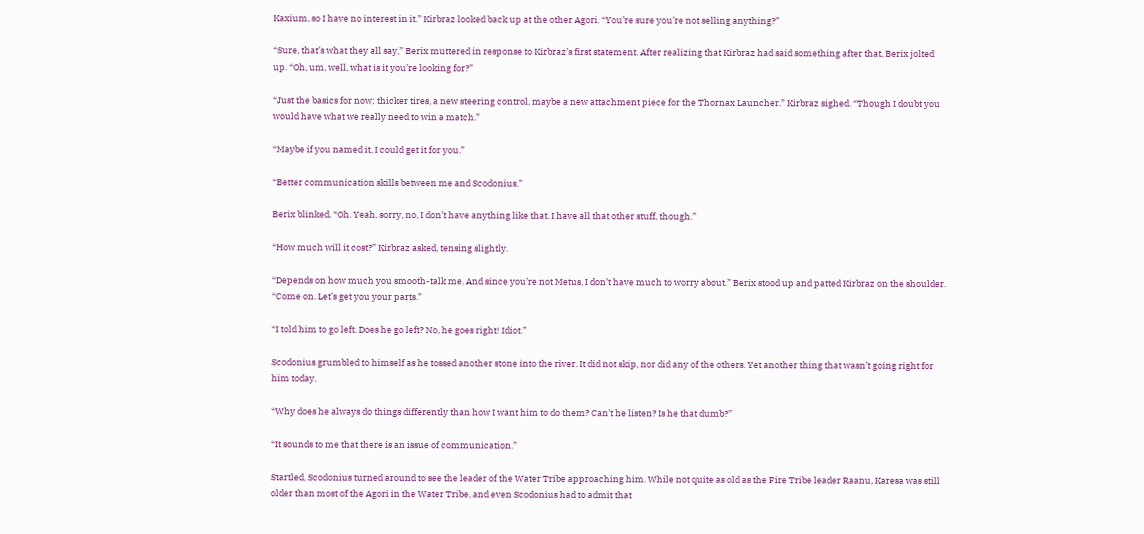Kaxium, so I have no interest in it.” Kirbraz looked back up at the other Agori. “You’re sure you’re not selling anything?”

“Sure, that’s what they all say,” Berix muttered in response to Kirbraz’s first statement. After realizing that Kirbraz had said something after that, Berix jolted up. “Oh, um, well, what is it you’re looking for?”

“Just the basics for now; thicker tires, a new steering control, maybe a new attachment piece for the Thornax Launcher.” Kirbraz sighed. “Though I doubt you would have what we really need to win a match.”

“Maybe if you named it, I could get it for you.”

“Better communication skills between me and Scodonius.”

Berix blinked. “Oh. Yeah, sorry, no, I don’t have anything like that. I have all that other stuff, though.”

“How much will it cost?” Kirbraz asked, tensing slightly.

“Depends on how much you smooth-talk me. And since you’re not Metus, I don’t have much to worry about.” Berix stood up and patted Kirbraz on the shoulder. “Come on. Let’s get you your parts.”

“I told him to go left. Does he go left? No, he goes right! Idiot.”

Scodonius grumbled to himself as he tossed another stone into the river. It did not skip, nor did any of the others. Yet another thing that wasn’t going right for him today.

“Why does he always do things differently than how I want him to do them? Can’t he listen? Is he that dumb?”

“It sounds to me that there is an issue of communication.”

Startled, Scodonius turned around to see the leader of the Water Tribe approaching him. While not quite as old as the Fire Tribe leader Raanu, Karesa was still older than most of the Agori in the Water Tribe, and even Scodonius had to admit that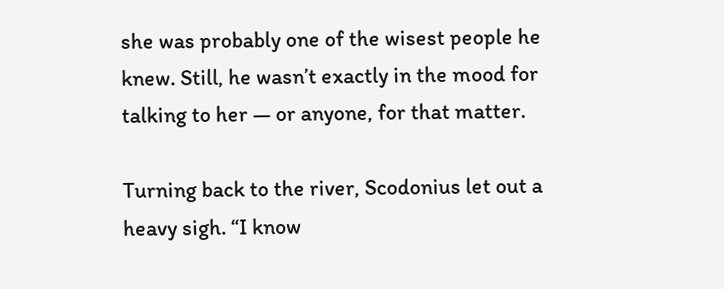she was probably one of the wisest people he knew. Still, he wasn’t exactly in the mood for talking to her — or anyone, for that matter.

Turning back to the river, Scodonius let out a heavy sigh. “I know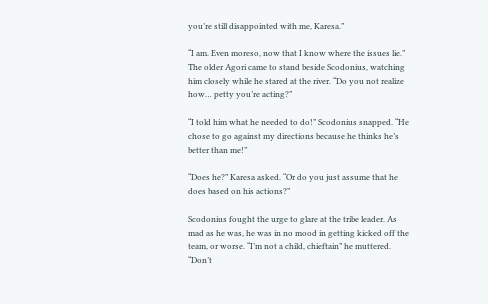you’re still disappointed with me, Karesa.”

“I am. Even moreso, now that I know where the issues lie.” The older Agori came to stand beside Scodonius, watching him closely while he stared at the river. “Do you not realize how… petty you’re acting?”

“I told him what he needed to do!” Scodonius snapped. “He chose to go against my directions because he thinks he’s better than me!”

“Does he?” Karesa asked. “Or do you just assume that he does based on his actions?”

Scodonius fought the urge to glare at the tribe leader. As mad as he was, he was in no mood in getting kicked off the team, or worse. “I’m not a child, chieftain” he muttered. “Don’t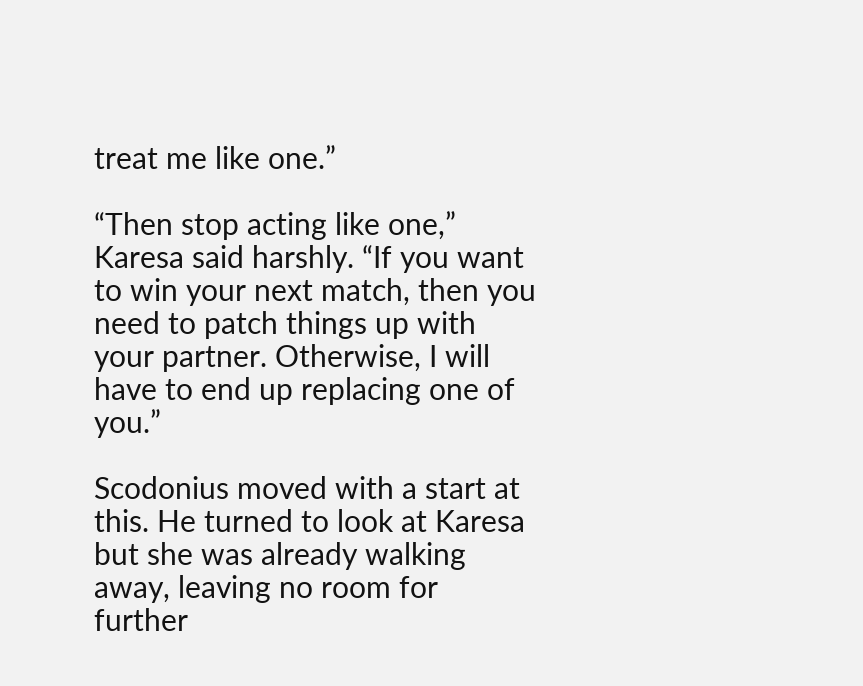treat me like one.”

“Then stop acting like one,” Karesa said harshly. “If you want to win your next match, then you need to patch things up with your partner. Otherwise, I will have to end up replacing one of you.”

Scodonius moved with a start at this. He turned to look at Karesa but she was already walking away, leaving no room for further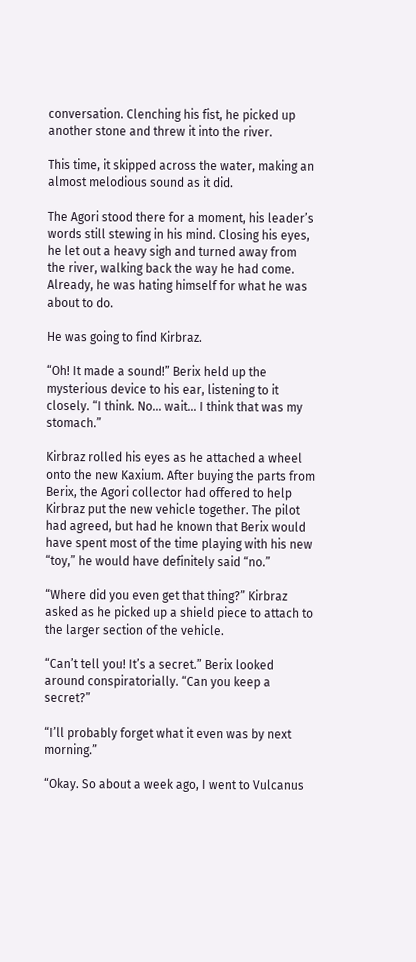conversation. Clenching his fist, he picked up another stone and threw it into the river.

This time, it skipped across the water, making an almost melodious sound as it did.

The Agori stood there for a moment, his leader’s words still stewing in his mind. Closing his eyes, he let out a heavy sigh and turned away from the river, walking back the way he had come. Already, he was hating himself for what he was about to do.

He was going to find Kirbraz.

“Oh! It made a sound!” Berix held up the mysterious device to his ear, listening to it closely. “I think. No… wait… I think that was my stomach.”

Kirbraz rolled his eyes as he attached a wheel onto the new Kaxium. After buying the parts from Berix, the Agori collector had offered to help Kirbraz put the new vehicle together. The pilot had agreed, but had he known that Berix would have spent most of the time playing with his new “toy,” he would have definitely said “no.”

“Where did you even get that thing?” Kirbraz asked as he picked up a shield piece to attach to the larger section of the vehicle.

“Can’t tell you! It’s a secret.” Berix looked around conspiratorially. “Can you keep a secret?”

“I’ll probably forget what it even was by next morning.”

“Okay. So about a week ago, I went to Vulcanus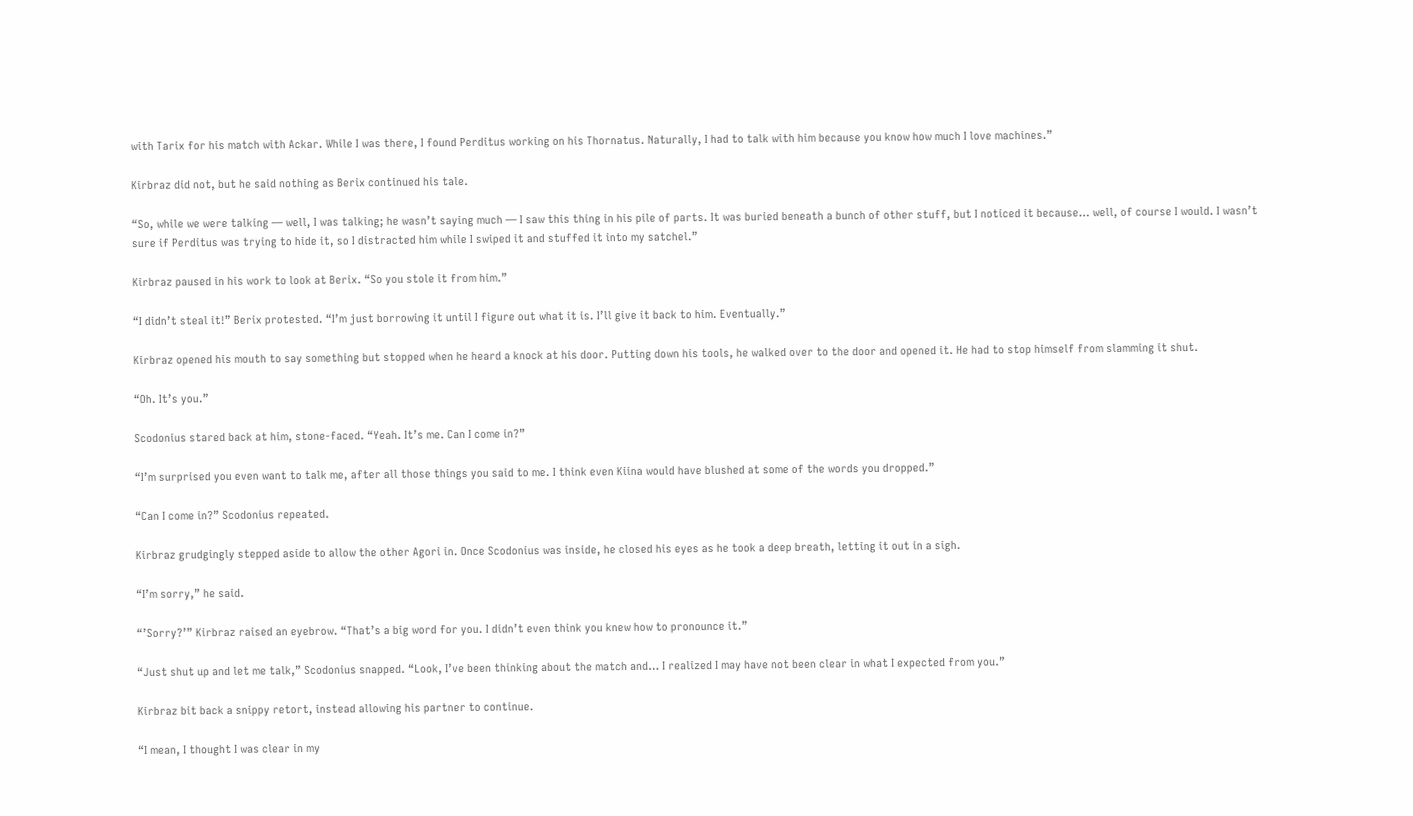with Tarix for his match with Ackar. While I was there, I found Perditus working on his Thornatus. Naturally, I had to talk with him because you know how much I love machines.”

Kirbraz did not, but he said nothing as Berix continued his tale.

“So, while we were talking — well, I was talking; he wasn’t saying much — I saw this thing in his pile of parts. It was buried beneath a bunch of other stuff, but I noticed it because… well, of course I would. I wasn’t sure if Perditus was trying to hide it, so I distracted him while I swiped it and stuffed it into my satchel.”

Kirbraz paused in his work to look at Berix. “So you stole it from him.”

“I didn’t steal it!” Berix protested. “I’m just borrowing it until I figure out what it is. I’ll give it back to him. Eventually.”

Kirbraz opened his mouth to say something but stopped when he heard a knock at his door. Putting down his tools, he walked over to the door and opened it. He had to stop himself from slamming it shut.

“Oh. It’s you.”

Scodonius stared back at him, stone-faced. “Yeah. It’s me. Can I come in?”

“I’m surprised you even want to talk me, after all those things you said to me. I think even Kiina would have blushed at some of the words you dropped.”

“Can I come in?” Scodonius repeated.

Kirbraz grudgingly stepped aside to allow the other Agori in. Once Scodonius was inside, he closed his eyes as he took a deep breath, letting it out in a sigh.

“I’m sorry,” he said.

“’Sorry?’” Kirbraz raised an eyebrow. “That’s a big word for you. I didn’t even think you knew how to pronounce it.”

“Just shut up and let me talk,” Scodonius snapped. “Look, I’ve been thinking about the match and… I realized I may have not been clear in what I expected from you.”

Kirbraz bit back a snippy retort, instead allowing his partner to continue.

“I mean, I thought I was clear in my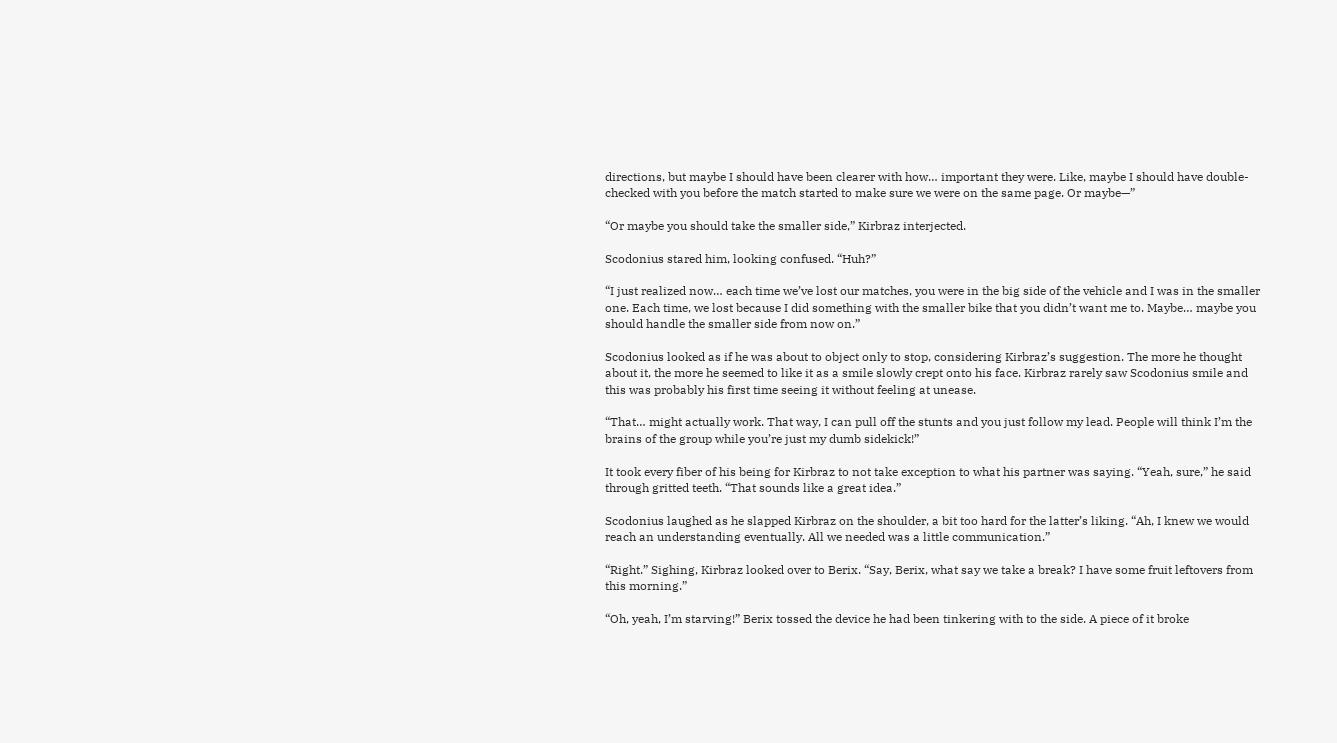directions, but maybe I should have been clearer with how… important they were. Like, maybe I should have double-checked with you before the match started to make sure we were on the same page. Or maybe—”

“Or maybe you should take the smaller side,” Kirbraz interjected.

Scodonius stared him, looking confused. “Huh?”

“I just realized now… each time we’ve lost our matches, you were in the big side of the vehicle and I was in the smaller one. Each time, we lost because I did something with the smaller bike that you didn’t want me to. Maybe… maybe you should handle the smaller side from now on.”

Scodonius looked as if he was about to object only to stop, considering Kirbraz’s suggestion. The more he thought about it, the more he seemed to like it as a smile slowly crept onto his face. Kirbraz rarely saw Scodonius smile and this was probably his first time seeing it without feeling at unease.

“That… might actually work. That way, I can pull off the stunts and you just follow my lead. People will think I’m the brains of the group while you’re just my dumb sidekick!”

It took every fiber of his being for Kirbraz to not take exception to what his partner was saying. “Yeah, sure,” he said through gritted teeth. “That sounds like a great idea.”

Scodonius laughed as he slapped Kirbraz on the shoulder, a bit too hard for the latter’s liking. “Ah, I knew we would reach an understanding eventually. All we needed was a little communication.”

“Right.” Sighing, Kirbraz looked over to Berix. “Say, Berix, what say we take a break? I have some fruit leftovers from this morning.”

“Oh, yeah, I’m starving!” Berix tossed the device he had been tinkering with to the side. A piece of it broke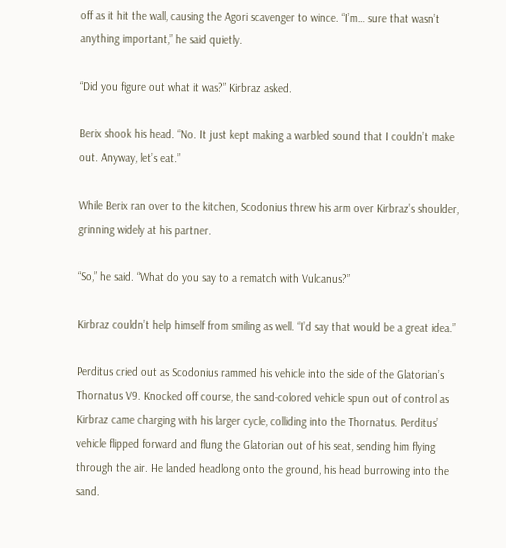off as it hit the wall, causing the Agori scavenger to wince. “I’m… sure that wasn’t anything important,” he said quietly.

“Did you figure out what it was?” Kirbraz asked.

Berix shook his head. “No. It just kept making a warbled sound that I couldn’t make out. Anyway, let’s eat.”

While Berix ran over to the kitchen, Scodonius threw his arm over Kirbraz’s shoulder, grinning widely at his partner.

“So,” he said. “What do you say to a rematch with Vulcanus?”

Kirbraz couldn’t help himself from smiling as well. “I’d say that would be a great idea.”

Perditus cried out as Scodonius rammed his vehicle into the side of the Glatorian’s Thornatus V9. Knocked off course, the sand-colored vehicle spun out of control as Kirbraz came charging with his larger cycle, colliding into the Thornatus. Perditus’ vehicle flipped forward and flung the Glatorian out of his seat, sending him flying through the air. He landed headlong onto the ground, his head burrowing into the sand.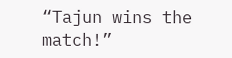“Tajun wins the match!”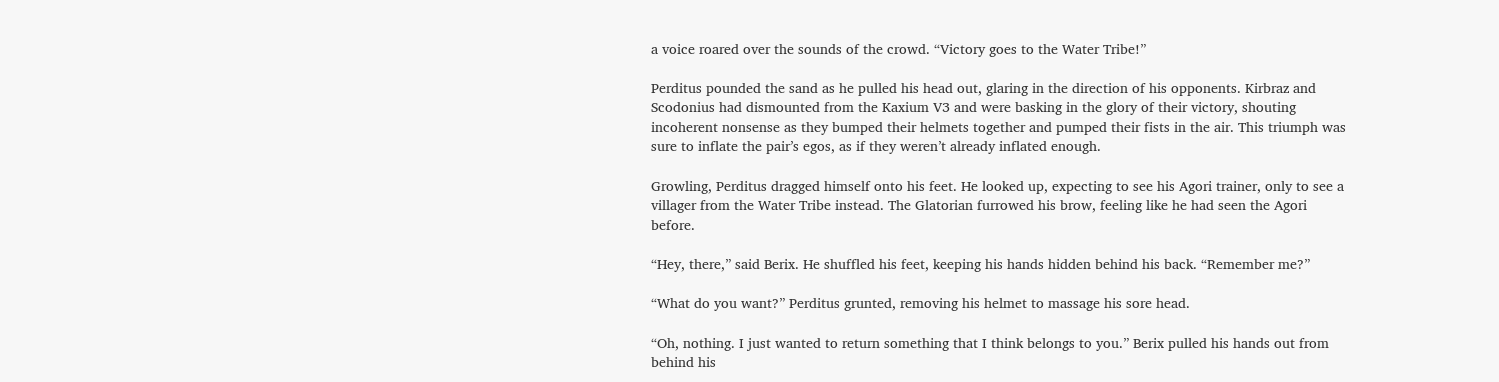a voice roared over the sounds of the crowd. “Victory goes to the Water Tribe!”

Perditus pounded the sand as he pulled his head out, glaring in the direction of his opponents. Kirbraz and Scodonius had dismounted from the Kaxium V3 and were basking in the glory of their victory, shouting incoherent nonsense as they bumped their helmets together and pumped their fists in the air. This triumph was sure to inflate the pair’s egos, as if they weren’t already inflated enough.

Growling, Perditus dragged himself onto his feet. He looked up, expecting to see his Agori trainer, only to see a villager from the Water Tribe instead. The Glatorian furrowed his brow, feeling like he had seen the Agori before.

“Hey, there,” said Berix. He shuffled his feet, keeping his hands hidden behind his back. “Remember me?”

“What do you want?” Perditus grunted, removing his helmet to massage his sore head.

“Oh, nothing. I just wanted to return something that I think belongs to you.” Berix pulled his hands out from behind his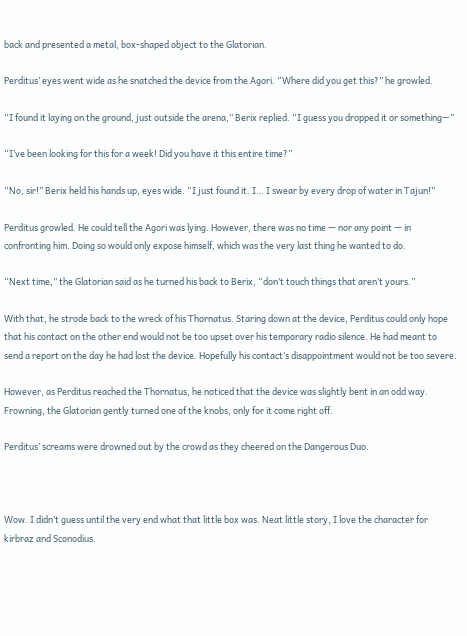back and presented a metal, box-shaped object to the Glatorian.

Perditus’ eyes went wide as he snatched the device from the Agori. “Where did you get this?” he growled.

“I found it laying on the ground, just outside the arena,” Berix replied. “I guess you dropped it or something—”

“I’ve been looking for this for a week! Did you have it this entire time?”

“No, sir!” Berix held his hands up, eyes wide. “I just found it. I… I swear by every drop of water in Tajun!”

Perditus growled. He could tell the Agori was lying. However, there was no time — nor any point — in confronting him. Doing so would only expose himself, which was the very last thing he wanted to do.

“Next time,” the Glatorian said as he turned his back to Berix, “don’t touch things that aren’t yours.”

With that, he strode back to the wreck of his Thornatus. Staring down at the device, Perditus could only hope that his contact on the other end would not be too upset over his temporary radio silence. He had meant to send a report on the day he had lost the device. Hopefully his contact’s disappointment would not be too severe.

However, as Perditus reached the Thornatus, he noticed that the device was slightly bent in an odd way. Frowning, the Glatorian gently turned one of the knobs, only for it come right off.

Perditus’ screams were drowned out by the crowd as they cheered on the Dangerous Duo.



Wow. I didn’t guess until the very end what that little box was. Neat little story, I love the character for kirbraz and Sconodius.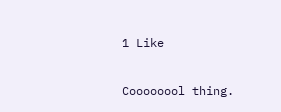1 Like

Coooooool thing.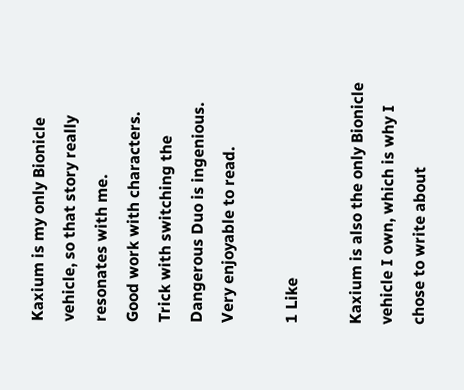Kaxium is my only Bionicle vehicle, so that story really resonates with me.
Good work with characters. Trick with switching the Dangerous Duo is ingenious. Very enjoyable to read.

1 Like

Kaxium is also the only Bionicle vehicle I own, which is why I chose to write about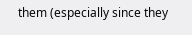them (especially since they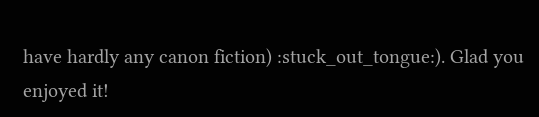have hardly any canon fiction) :stuck_out_tongue:). Glad you enjoyed it!